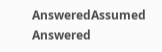AnsweredAssumed Answered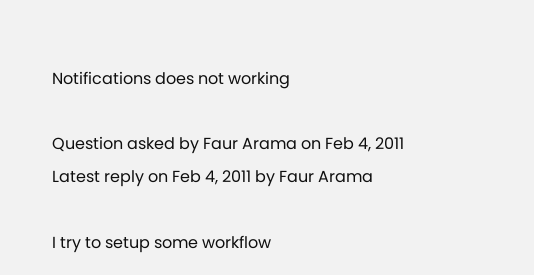Notifications does not working

Question asked by Faur Arama on Feb 4, 2011
Latest reply on Feb 4, 2011 by Faur Arama

I try to setup some workflow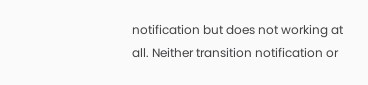notification but does not working at all. Neither transition notification or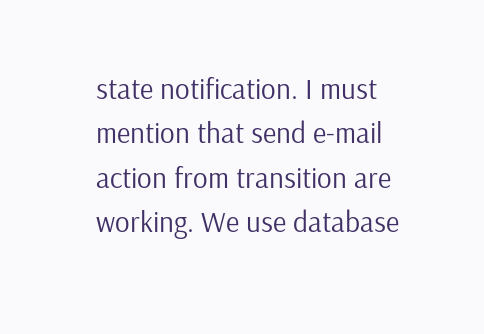state notification. I must mention that send e-mail action from transition are working. We use database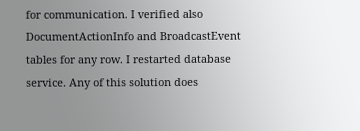for communication. I verified also DocumentActionInfo and BroadcastEvent tables for any row. I restarted database service. Any of this solution does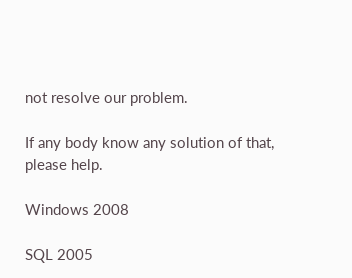not resolve our problem.

If any body know any solution of that, please help.

Windows 2008

SQL 2005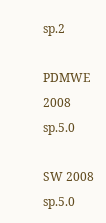sp.2

PDMWE 2008 sp.5.0

SW 2008 sp.5.0